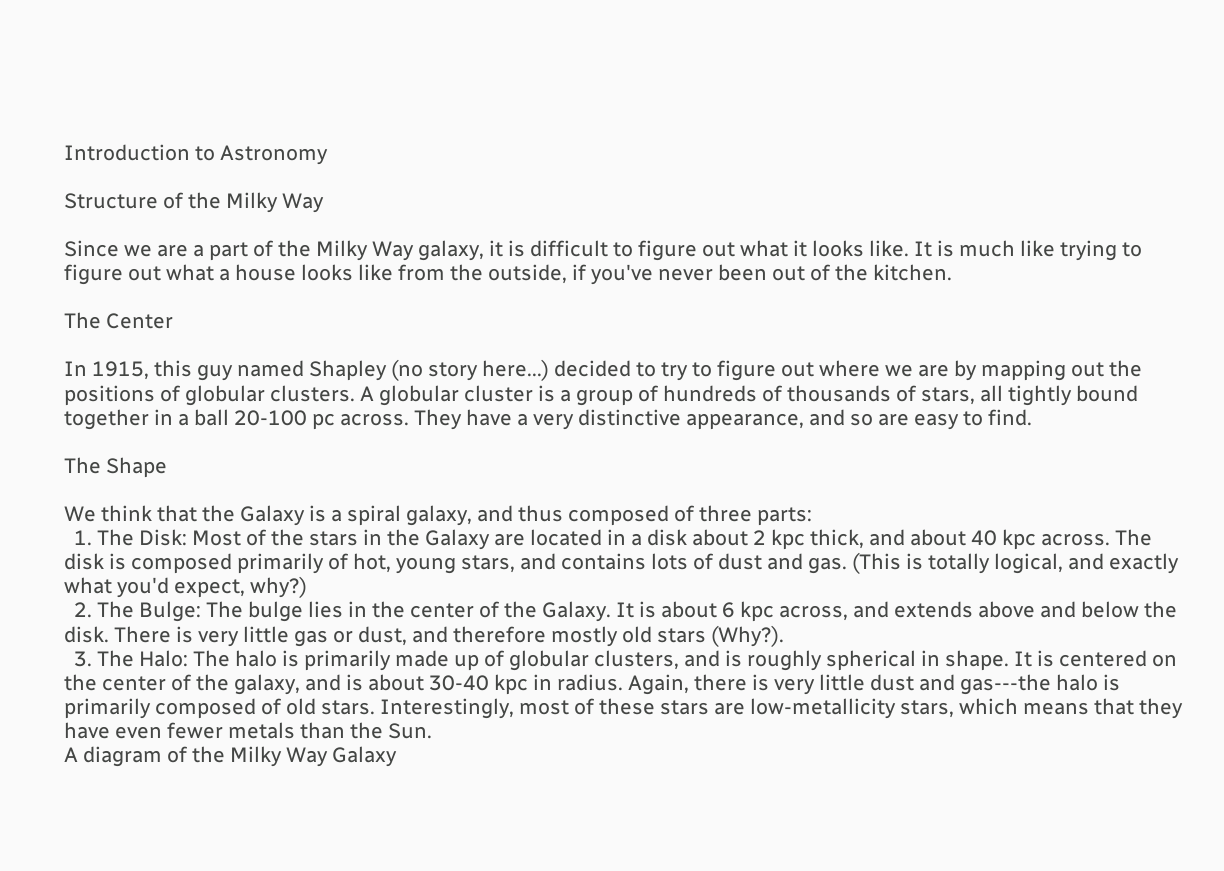Introduction to Astronomy

Structure of the Milky Way

Since we are a part of the Milky Way galaxy, it is difficult to figure out what it looks like. It is much like trying to figure out what a house looks like from the outside, if you've never been out of the kitchen.

The Center

In 1915, this guy named Shapley (no story here...) decided to try to figure out where we are by mapping out the positions of globular clusters. A globular cluster is a group of hundreds of thousands of stars, all tightly bound together in a ball 20-100 pc across. They have a very distinctive appearance, and so are easy to find.

The Shape

We think that the Galaxy is a spiral galaxy, and thus composed of three parts:
  1. The Disk: Most of the stars in the Galaxy are located in a disk about 2 kpc thick, and about 40 kpc across. The disk is composed primarily of hot, young stars, and contains lots of dust and gas. (This is totally logical, and exactly what you'd expect, why?)
  2. The Bulge: The bulge lies in the center of the Galaxy. It is about 6 kpc across, and extends above and below the disk. There is very little gas or dust, and therefore mostly old stars (Why?).
  3. The Halo: The halo is primarily made up of globular clusters, and is roughly spherical in shape. It is centered on the center of the galaxy, and is about 30-40 kpc in radius. Again, there is very little dust and gas---the halo is primarily composed of old stars. Interestingly, most of these stars are low-metallicity stars, which means that they have even fewer metals than the Sun.
A diagram of the Milky Way Galaxy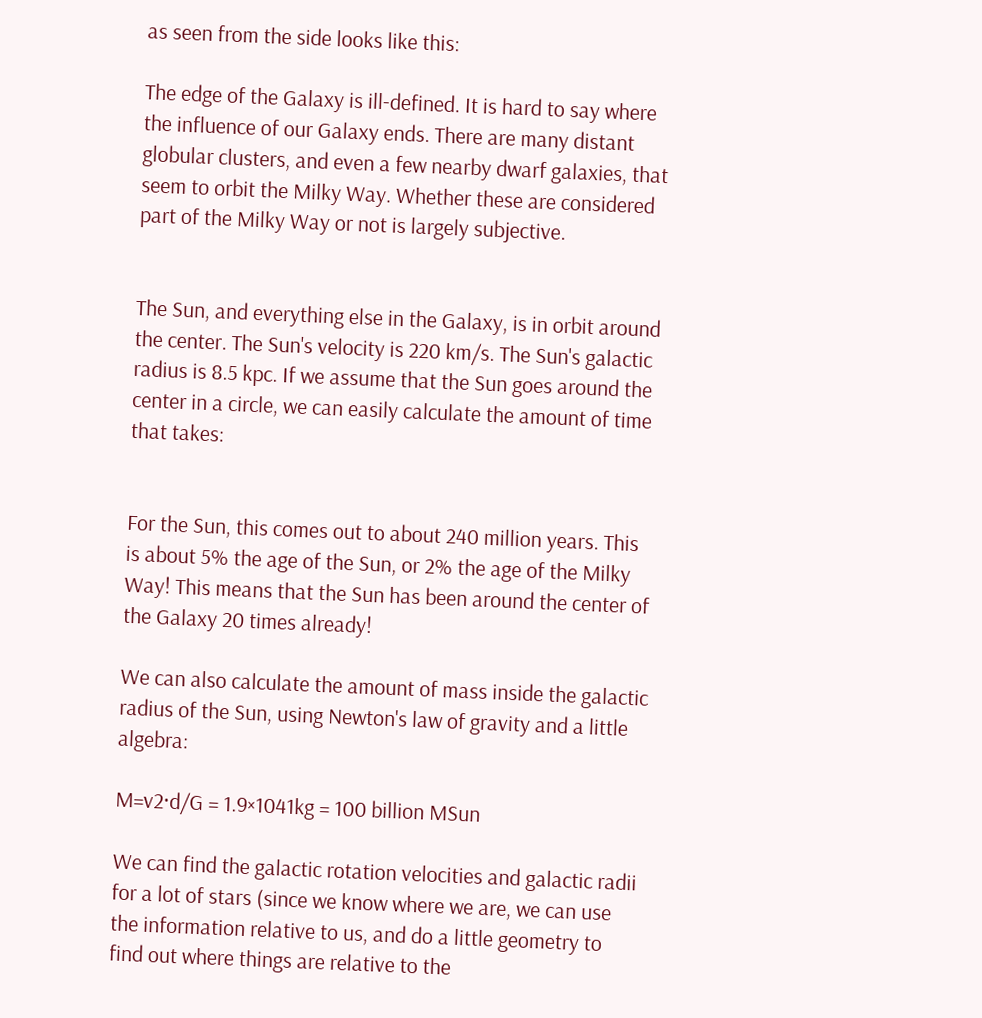as seen from the side looks like this:

The edge of the Galaxy is ill-defined. It is hard to say where the influence of our Galaxy ends. There are many distant globular clusters, and even a few nearby dwarf galaxies, that seem to orbit the Milky Way. Whether these are considered part of the Milky Way or not is largely subjective.


The Sun, and everything else in the Galaxy, is in orbit around the center. The Sun's velocity is 220 km/s. The Sun's galactic radius is 8.5 kpc. If we assume that the Sun goes around the center in a circle, we can easily calculate the amount of time that takes:


For the Sun, this comes out to about 240 million years. This is about 5% the age of the Sun, or 2% the age of the Milky Way! This means that the Sun has been around the center of the Galaxy 20 times already!

We can also calculate the amount of mass inside the galactic radius of the Sun, using Newton's law of gravity and a little algebra:

M=v2·d/G = 1.9×1041kg = 100 billion MSun

We can find the galactic rotation velocities and galactic radii for a lot of stars (since we know where we are, we can use the information relative to us, and do a little geometry to find out where things are relative to the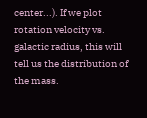center...). If we plot rotation velocity vs. galactic radius, this will tell us the distribution of the mass.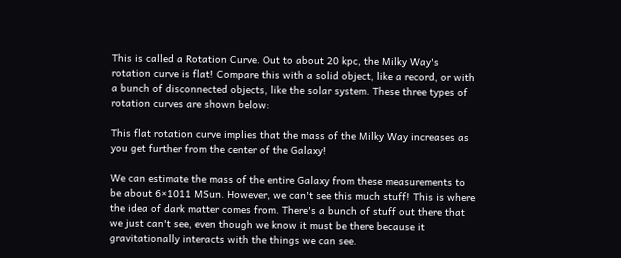This is called a Rotation Curve. Out to about 20 kpc, the Milky Way's rotation curve is flat! Compare this with a solid object, like a record, or with a bunch of disconnected objects, like the solar system. These three types of rotation curves are shown below:

This flat rotation curve implies that the mass of the Milky Way increases as you get further from the center of the Galaxy!

We can estimate the mass of the entire Galaxy from these measurements to be about 6×1011 MSun. However, we can't see this much stuff! This is where the idea of dark matter comes from. There's a bunch of stuff out there that we just can't see, even though we know it must be there because it gravitationally interacts with the things we can see.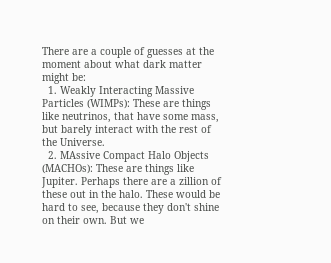There are a couple of guesses at the moment about what dark matter might be:
  1. Weakly Interacting Massive Particles (WIMPs): These are things like neutrinos, that have some mass, but barely interact with the rest of the Universe.
  2. MAssive Compact Halo Objects (MACHOs): These are things like Jupiter. Perhaps there are a zillion of these out in the halo. These would be hard to see, because they don't shine on their own. But we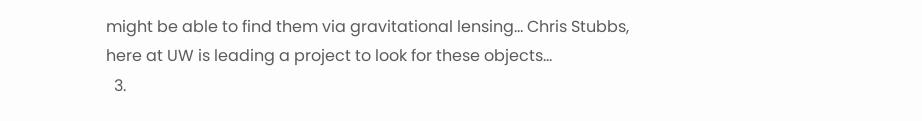might be able to find them via gravitational lensing... Chris Stubbs, here at UW is leading a project to look for these objects...
  3.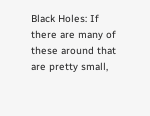Black Holes: If there are many of these around that are pretty small,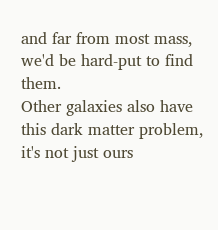and far from most mass, we'd be hard-put to find them.
Other galaxies also have this dark matter problem, it's not just ours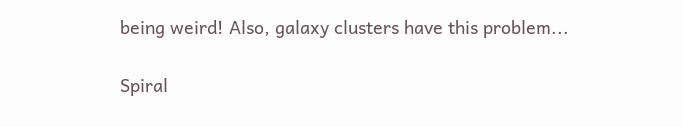being weird! Also, galaxy clusters have this problem...

Spiral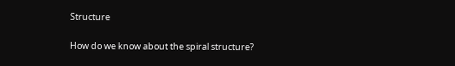Structure

How do we know about the spiral structure?